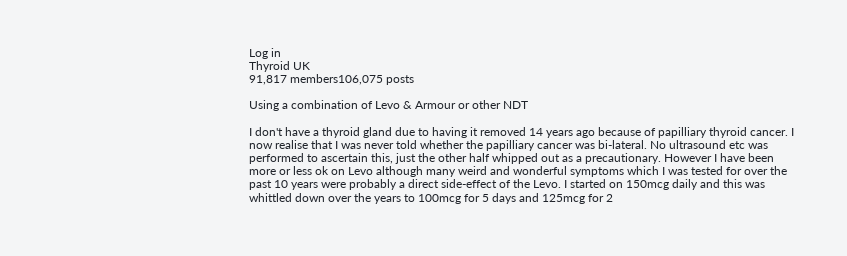Log in
Thyroid UK
91,817 members106,075 posts

Using a combination of Levo & Armour or other NDT

I don't have a thyroid gland due to having it removed 14 years ago because of papilliary thyroid cancer. I now realise that I was never told whether the papilliary cancer was bi-lateral. No ultrasound etc was performed to ascertain this, just the other half whipped out as a precautionary. However I have been more or less ok on Levo although many weird and wonderful symptoms which I was tested for over the past 10 years were probably a direct side-effect of the Levo. I started on 150mcg daily and this was whittled down over the years to 100mcg for 5 days and 125mcg for 2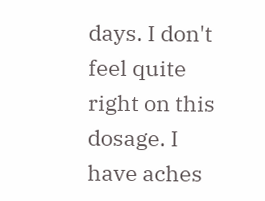days. I don't feel quite right on this dosage. I have aches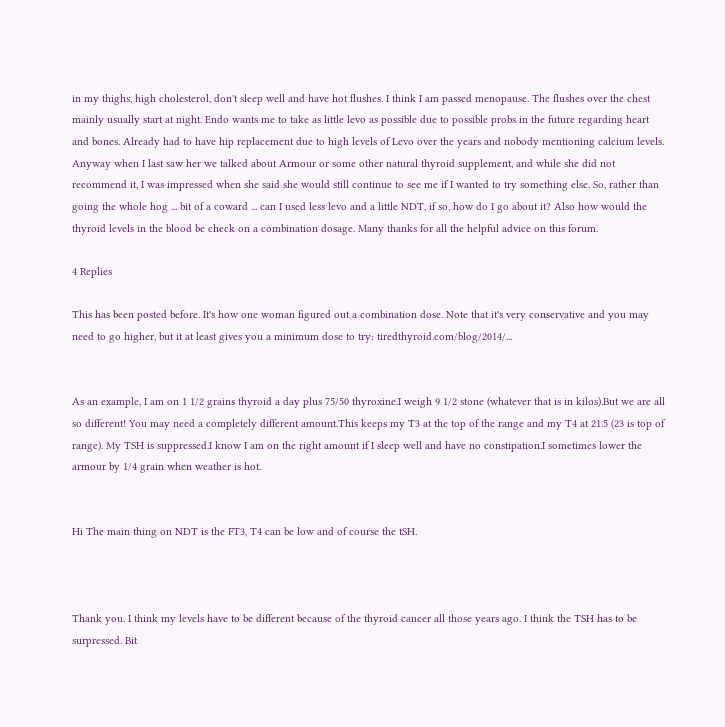in my thighs, high cholesterol, don't sleep well and have hot flushes. I think I am passed menopause. The flushes over the chest mainly usually start at night. Endo wants me to take as little levo as possible due to possible probs in the future regarding heart and bones. Already had to have hip replacement due to high levels of Levo over the years and nobody mentioning calcium levels. Anyway when I last saw her we talked about Armour or some other natural thyroid supplement, and while she did not recommend it, I was impressed when she said she would still continue to see me if I wanted to try something else. So, rather than going the whole hog ... bit of a coward ... can I used less levo and a little NDT, if so, how do I go about it? Also how would the thyroid levels in the blood be check on a combination dosage. Many thanks for all the helpful advice on this forum.

4 Replies

This has been posted before. It's how one woman figured out a combination dose. Note that it's very conservative and you may need to go higher, but it at least gives you a minimum dose to try: tiredthyroid.com/blog/2014/...


As an example, I am on 1 1/2 grains thyroid a day plus 75/50 thyroxine.I weigh 9 1/2 stone (whatever that is in kilos).But we are all so different! You may need a completely different amount.This keeps my T3 at the top of the range and my T4 at 21.5 (23 is top of range). My TSH is suppressed.I know I am on the right amount if I sleep well and have no constipation.I sometimes lower the armour by 1/4 grain when weather is hot.


Hi The main thing on NDT is the FT3, T4 can be low and of course the tSH.



Thank you. I think my levels have to be different because of the thyroid cancer all those years ago. I think the TSH has to be surpressed. Bit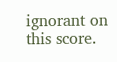ignorant on this score.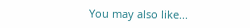You may also like...